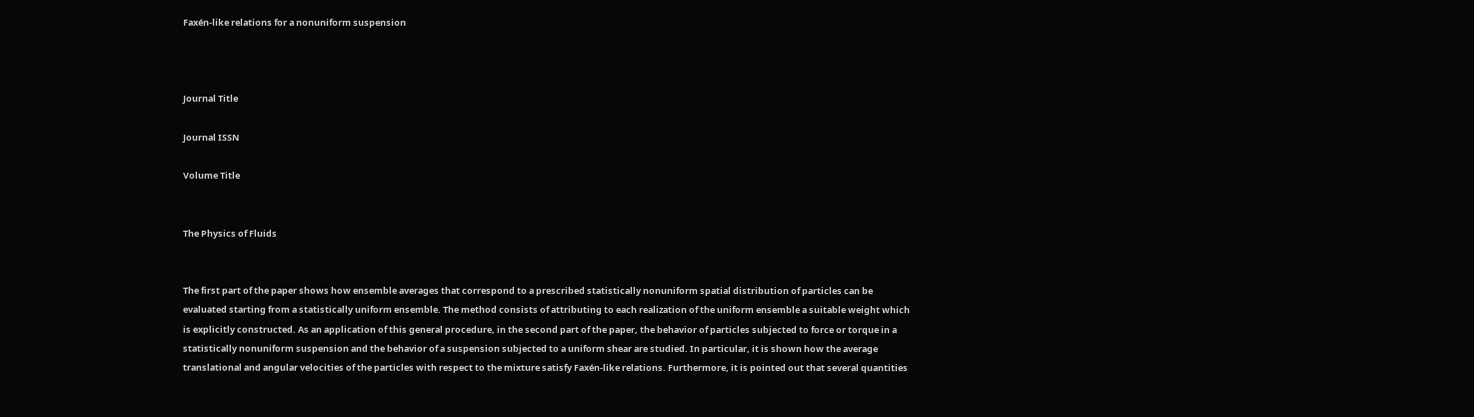Faxén-like relations for a nonuniform suspension



Journal Title

Journal ISSN

Volume Title


The Physics of Fluids


The first part of the paper shows how ensemble averages that correspond to a prescribed statistically nonuniform spatial distribution of particles can be evaluated starting from a statistically uniform ensemble. The method consists of attributing to each realization of the uniform ensemble a suitable weight which is explicitly constructed. As an application of this general procedure, in the second part of the paper, the behavior of particles subjected to force or torque in a statistically nonuniform suspension and the behavior of a suspension subjected to a uniform shear are studied. In particular, it is shown how the average translational and angular velocities of the particles with respect to the mixture satisfy Faxén-like relations. Furthermore, it is pointed out that several quantities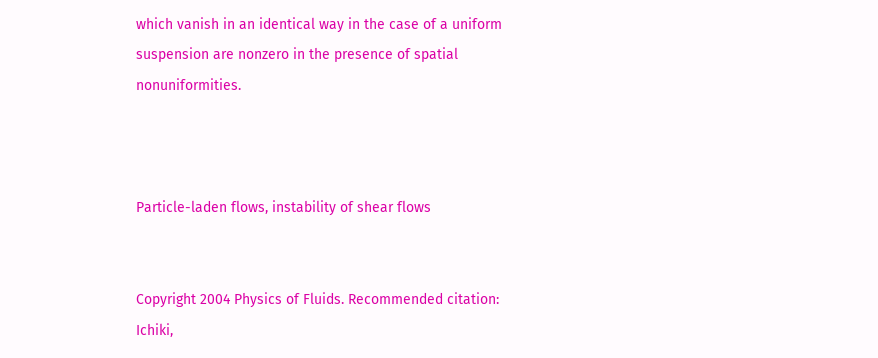which vanish in an identical way in the case of a uniform suspension are nonzero in the presence of spatial nonuniformities.



Particle-laden flows, instability of shear flows


Copyright 2004 Physics of Fluids. Recommended citation: Ichiki,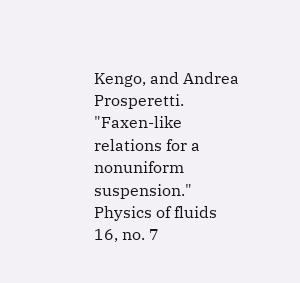Kengo, and Andrea Prosperetti. "Faxen-like relations for a nonuniform suspension." Physics of fluids 16, no. 7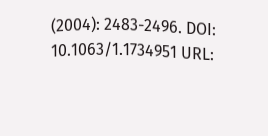(2004): 2483-2496. DOI: 10.1063/1.1734951 URL: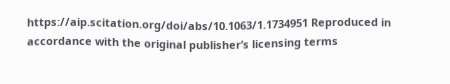https://aip.scitation.org/doi/abs/10.1063/1.1734951 Reproduced in accordance with the original publisher’s licensing terms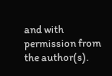and with permission from the author(s).